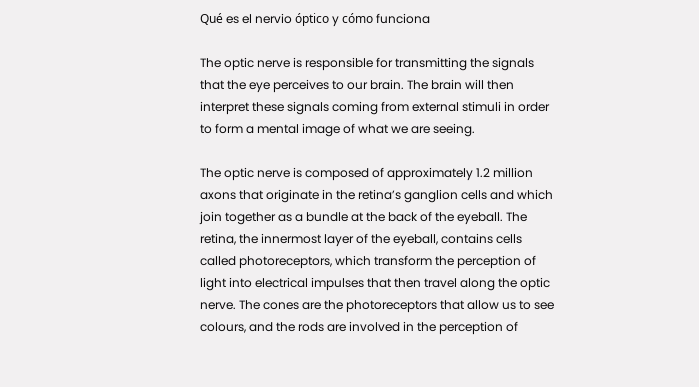Qué es el nervio óptico y cómo funciona

The optic nerve is responsible for transmitting the signals that the eye perceives to our brain. The brain will then interpret these signals coming from external stimuli in order to form a mental image of what we are seeing.

The optic nerve is composed of approximately 1.2 million axons that originate in the retina’s ganglion cells and which join together as a bundle at the back of the eyeball. The retina, the innermost layer of the eyeball, contains cells called photoreceptors, which transform the perception of light into electrical impulses that then travel along the optic nerve. The cones are the photoreceptors that allow us to see colours, and the rods are involved in the perception of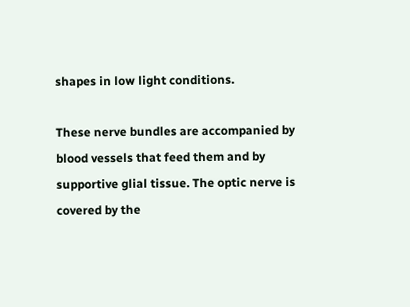shapes in low light conditions.

These nerve bundles are accompanied by blood vessels that feed them and by supportive glial tissue. The optic nerve is covered by the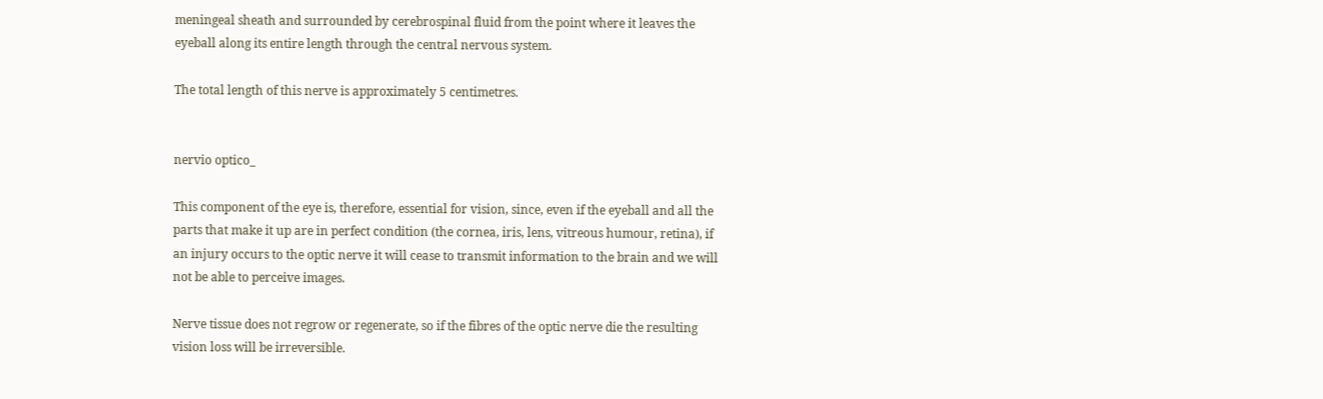meningeal sheath and surrounded by cerebrospinal fluid from the point where it leaves the eyeball along its entire length through the central nervous system.

The total length of this nerve is approximately 5 centimetres.


nervio optico_

This component of the eye is, therefore, essential for vision, since, even if the eyeball and all the parts that make it up are in perfect condition (the cornea, iris, lens, vitreous humour, retina), if an injury occurs to the optic nerve it will cease to transmit information to the brain and we will not be able to perceive images.

Nerve tissue does not regrow or regenerate, so if the fibres of the optic nerve die the resulting vision loss will be irreversible.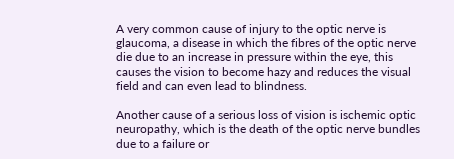A very common cause of injury to the optic nerve is glaucoma, a disease in which the fibres of the optic nerve die due to an increase in pressure within the eye, this causes the vision to become hazy and reduces the visual field and can even lead to blindness.

Another cause of a serious loss of vision is ischemic optic neuropathy, which is the death of the optic nerve bundles due to a failure or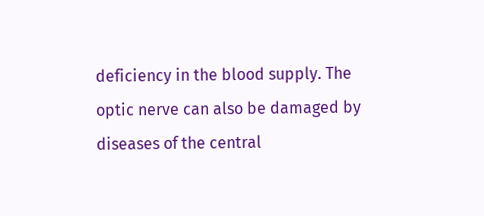deficiency in the blood supply. The optic nerve can also be damaged by diseases of the central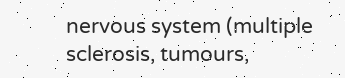nervous system (multiple sclerosis, tumours,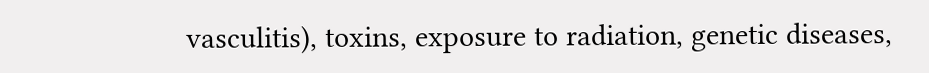vasculitis), toxins, exposure to radiation, genetic diseases,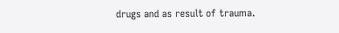drugs and as result of trauma.